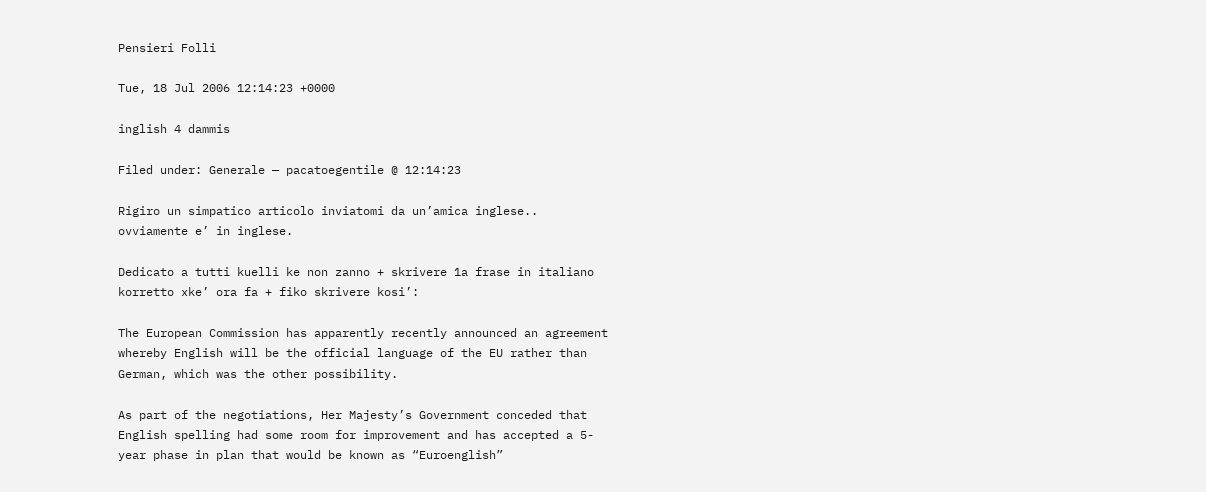Pensieri Folli

Tue, 18 Jul 2006 12:14:23 +0000

inglish 4 dammis

Filed under: Generale — pacatoegentile @ 12:14:23

Rigiro un simpatico articolo inviatomi da un’amica inglese.. ovviamente e’ in inglese.

Dedicato a tutti kuelli ke non zanno + skrivere 1a frase in italiano korretto xke’ ora fa + fiko skrivere kosi’:

The European Commission has apparently recently announced an agreement whereby English will be the official language of the EU rather than German, which was the other possibility.

As part of the negotiations, Her Majesty’s Government conceded that English spelling had some room for improvement and has accepted a 5-year phase in plan that would be known as “Euroenglish”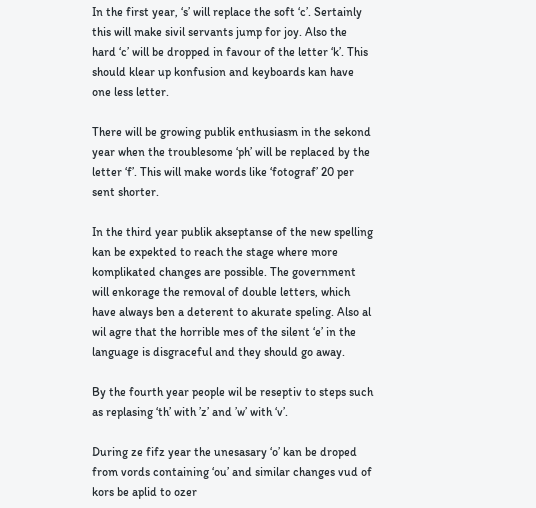In the first year, ‘s’ will replace the soft ‘c’. Sertainly this will make sivil servants jump for joy. Also the hard ‘c’ will be dropped in favour of the letter ‘k’. This should klear up konfusion and keyboards kan have one less letter.

There will be growing publik enthusiasm in the sekond year when the troublesome ‘ph’ will be replaced by the letter ‘f’. This will make words like ‘fotograf’ 20 per sent shorter.

In the third year publik akseptanse of the new spelling kan be expekted to reach the stage where more komplikated changes are possible. The government will enkorage the removal of double letters, which have always ben a deterent to akurate speling. Also al wil agre that the horrible mes of the silent ‘e’ in the language is disgraceful and they should go away.

By the fourth year people wil be reseptiv to steps such as replasing ‘th’ with ’z’ and ’w’ with ‘v’.

During ze fifz year the unesasary ‘o’ kan be droped from vords containing ‘ou’ and similar changes vud of kors be aplid to ozer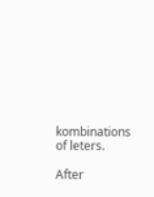kombinations of leters.

After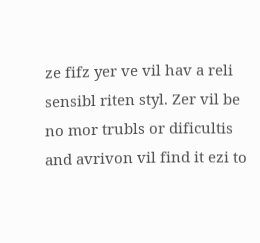ze fifz yer ve vil hav a reli sensibl riten styl. Zer vil be no mor trubls or dificultis and avrivon vil find it ezi to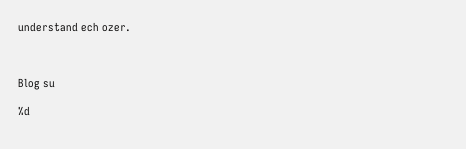understand ech ozer.



Blog su

%d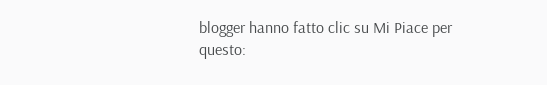blogger hanno fatto clic su Mi Piace per questo: